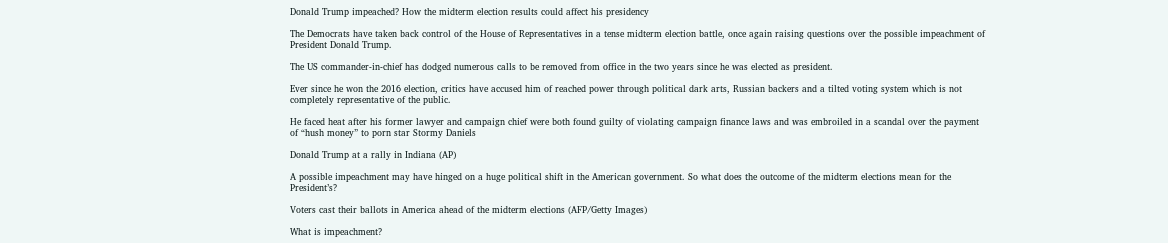Donald Trump impeached? How the midterm election results could affect his presidency

The Democrats have taken back control of the House of Representatives in a tense midterm election battle, once again raising questions over the possible impeachment of President Donald Trump.

The US commander-in-chief has dodged numerous calls to be removed from office in the two years since he was elected as president.

Ever since he won the 2016 election, critics have accused him of reached power through political dark arts, Russian backers and a tilted voting system which is not completely representative of the public.

He faced heat after his former lawyer and campaign chief were both found guilty of violating campaign finance laws and was embroiled in a scandal over the payment of “hush money” to porn star Stormy Daniels

Donald Trump at a rally in Indiana (AP)

A possible impeachment may have hinged on a huge political shift in the American government. So what does the outcome of the midterm elections mean for the President’s?

Voters cast their ballots in America ahead of the midterm elections (AFP/Getty Images)

What is impeachment?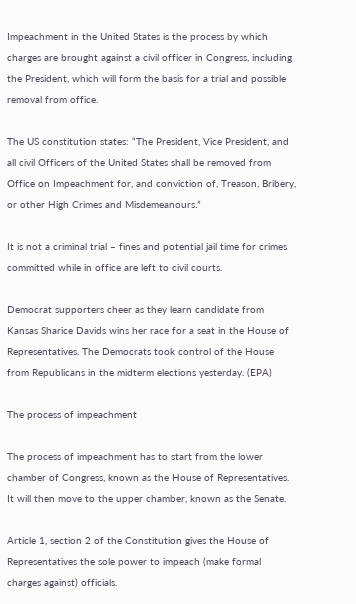Impeachment in the United States is the process by which charges are brought against a civil officer in Congress, including the President, which will form the basis for a trial and possible removal from office.

The US constitution states: “The President, Vice President, and all civil Officers of the United States shall be removed from Office on Impeachment for, and conviction of, Treason, Bribery, or other High Crimes and Misdemeanours.”

It is not a criminal trial – fines and potential jail time for crimes committed while in office are left to civil courts.

Democrat supporters cheer as they learn candidate from Kansas Sharice Davids wins her race for a seat in the House of Representatives. The Democrats took control of the House from Republicans in the midterm elections yesterday. (EPA)

The process of impeachment

The process of impeachment has to start from the lower chamber of Congress, known as the House of Representatives. It will then move to the upper chamber, known as the Senate.

Article 1, section 2 of the Constitution gives the House of Representatives the sole power to impeach (make formal charges against) officials.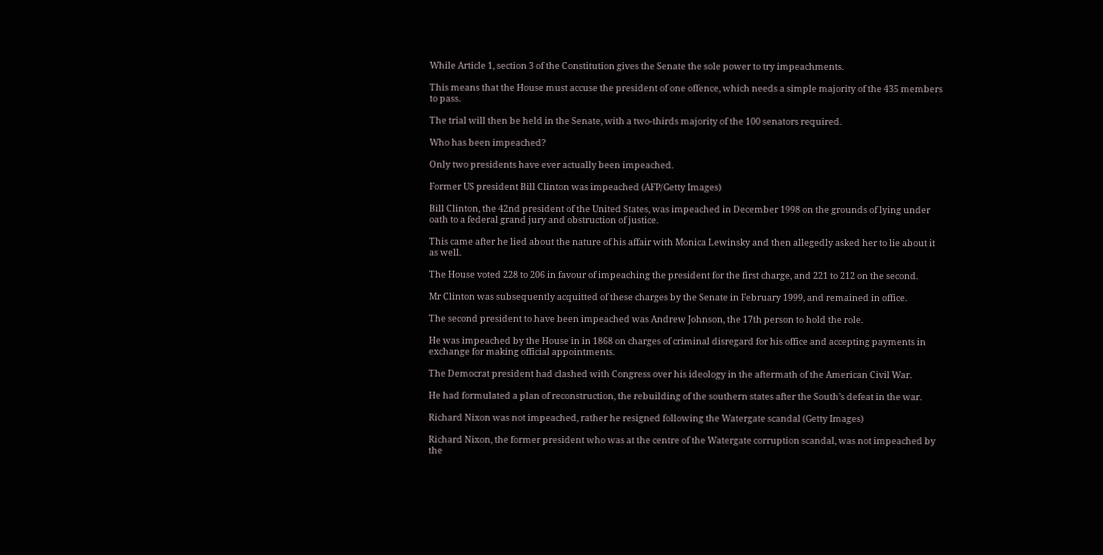While Article 1, section 3 of the Constitution gives the Senate the sole power to try impeachments.

This means that the House must accuse the president of one offence, which needs a simple majority of the 435 members to pass.

The trial will then be held in the Senate, with a two-thirds majority of the 100 senators required.

Who has been impeached?

Only two presidents have ever actually been impeached.

Former US president Bill Clinton was impeached (AFP/Getty Images)

Bill Clinton, the 42nd president of the United States, was impeached in December 1998 on the grounds of lying under oath to a federal grand jury and obstruction of justice.

This came after he lied about the nature of his affair with Monica Lewinsky and then allegedly asked her to lie about it as well.

The House voted 228 to 206 in favour of impeaching the president for the first charge, and 221 to 212 on the second.

Mr Clinton was subsequently acquitted of these charges by the Senate in February 1999, and remained in office.

The second president to have been impeached was Andrew Johnson, the 17th person to hold the role.

He was impeached by the House in in 1868 on charges of criminal disregard for his office and accepting payments in exchange for making official appointments.

The Democrat president had clashed with Congress over his ideology in the aftermath of the American Civil War.

He had formulated a plan of reconstruction, the rebuilding of the southern states after the South’s defeat in the war.

Richard Nixon was not impeached, rather he resigned following the Watergate scandal (Getty Images)

Richard Nixon, the former president who was at the centre of the Watergate corruption scandal, was not impeached by the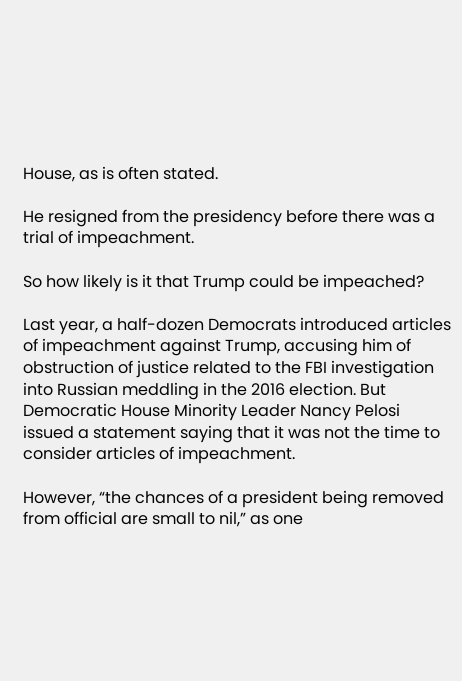House, as is often stated.

He resigned from the presidency before there was a trial of impeachment.

So how likely is it that Trump could be impeached?

Last year, a half-dozen Democrats introduced articles of impeachment against Trump, accusing him of obstruction of justice related to the FBI investigation into Russian meddling in the 2016 election. But Democratic House Minority Leader Nancy Pelosi issued a statement saying that it was not the time to consider articles of impeachment.

However, “the chances of a president being removed from official are small to nil,” as one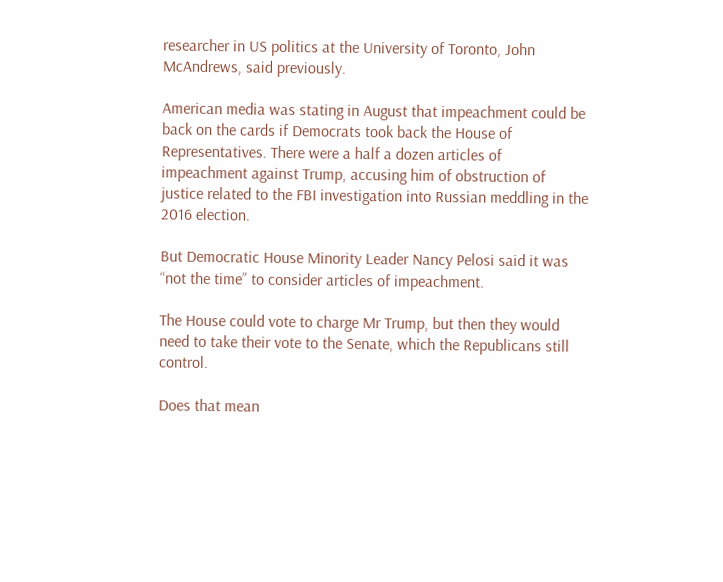researcher in US politics at the University of Toronto, John McAndrews, said previously.

American media was stating in August that impeachment could be back on the cards if Democrats took back the House of Representatives. There were a half a dozen articles of impeachment against Trump, accusing him of obstruction of justice related to the FBI investigation into Russian meddling in the 2016 election.

But Democratic House Minority Leader Nancy Pelosi said it was “not the time” to consider articles of impeachment.

The House could vote to charge Mr Trump, but then they would need to take their vote to the Senate, which the Republicans still control.

Does that mean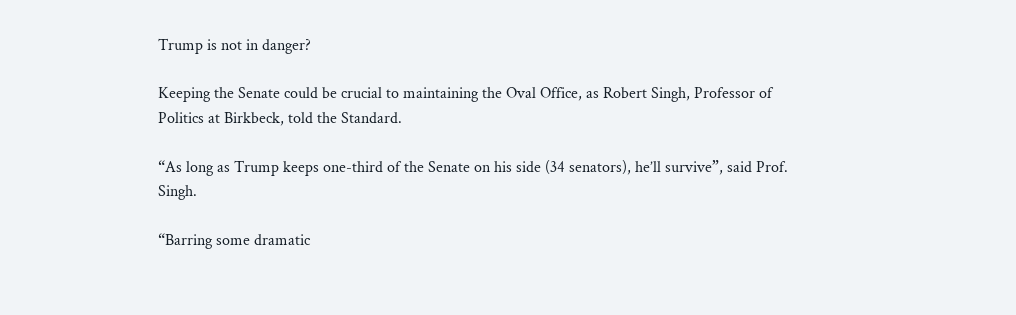Trump is not in danger?

Keeping the Senate could be crucial to maintaining the Oval Office, as Robert Singh, Professor of Politics at Birkbeck, told the Standard.

“As long as Trump keeps one-third of the Senate on his side (34 senators), he’ll survive”, said Prof. Singh.

“Barring some dramatic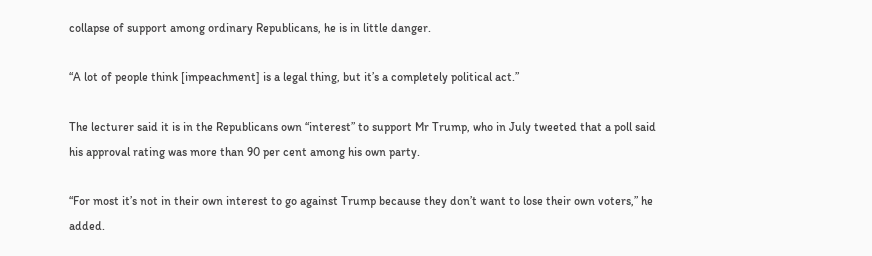collapse of support among ordinary Republicans, he is in little danger.

“A lot of people think [impeachment] is a legal thing, but it’s a completely political act.”

The lecturer said it is in the Republicans own “interest” to support Mr Trump, who in July tweeted that a poll said his approval rating was more than 90 per cent among his own party.

“For most it’s not in their own interest to go against Trump because they don’t want to lose their own voters,” he added.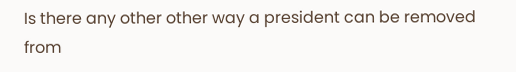Is there any other other way a president can be removed from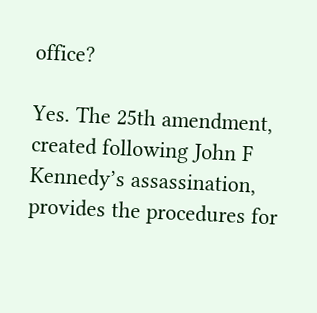office?

Yes. The 25th amendment, created following John F Kennedy’s assassination, provides the procedures for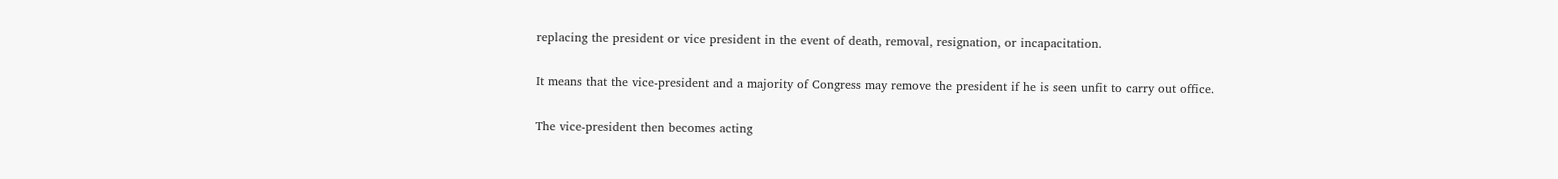replacing the president or vice president in the event of death, removal, resignation, or incapacitation.

It means that the vice-president and a majority of Congress may remove the president if he is seen unfit to carry out office.

The vice-president then becomes acting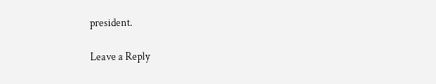president.

Leave a Reply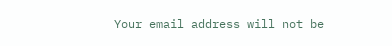Your email address will not be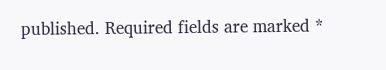published. Required fields are marked *